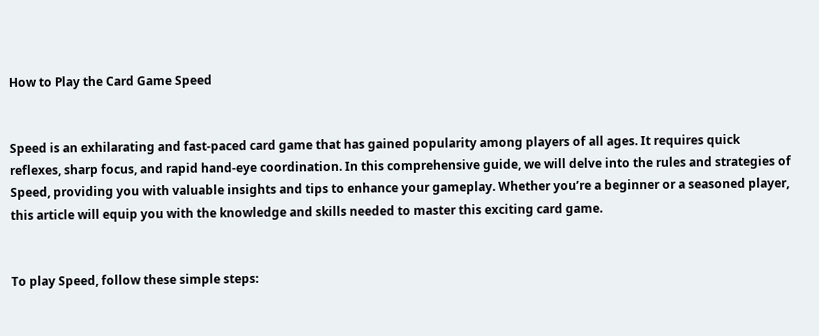How to Play the Card Game Speed


Speed is an exhilarating and fast-paced card game that has gained popularity among players of all ages. It requires quick reflexes, sharp focus, and rapid hand-eye coordination. In this comprehensive guide, we will delve into the rules and strategies of Speed, providing you with valuable insights and tips to enhance your gameplay. Whether you’re a beginner or a seasoned player, this article will equip you with the knowledge and skills needed to master this exciting card game.


To play Speed, follow these simple steps: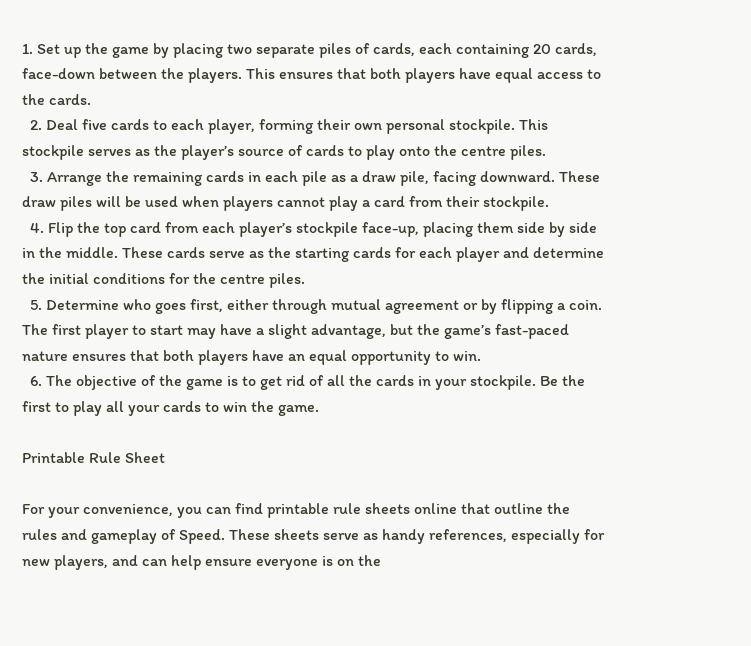1. Set up the game by placing two separate piles of cards, each containing 20 cards, face-down between the players. This ensures that both players have equal access to the cards.
  2. Deal five cards to each player, forming their own personal stockpile. This stockpile serves as the player’s source of cards to play onto the centre piles.
  3. Arrange the remaining cards in each pile as a draw pile, facing downward. These draw piles will be used when players cannot play a card from their stockpile.
  4. Flip the top card from each player’s stockpile face-up, placing them side by side in the middle. These cards serve as the starting cards for each player and determine the initial conditions for the centre piles.
  5. Determine who goes first, either through mutual agreement or by flipping a coin. The first player to start may have a slight advantage, but the game’s fast-paced nature ensures that both players have an equal opportunity to win.
  6. The objective of the game is to get rid of all the cards in your stockpile. Be the first to play all your cards to win the game.

Printable Rule Sheet

For your convenience, you can find printable rule sheets online that outline the rules and gameplay of Speed. These sheets serve as handy references, especially for new players, and can help ensure everyone is on the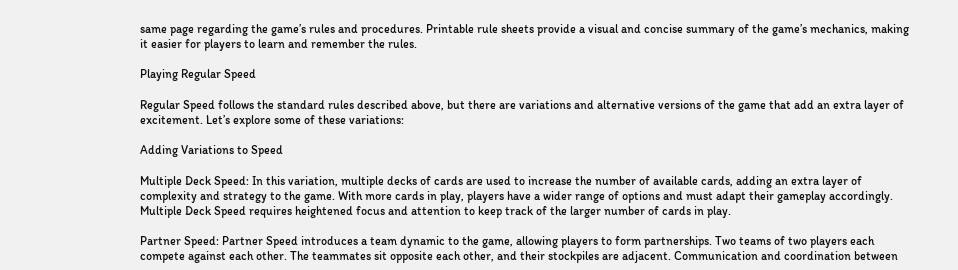same page regarding the game’s rules and procedures. Printable rule sheets provide a visual and concise summary of the game’s mechanics, making it easier for players to learn and remember the rules.

Playing Regular Speed

Regular Speed follows the standard rules described above, but there are variations and alternative versions of the game that add an extra layer of excitement. Let’s explore some of these variations:

Adding Variations to Speed

Multiple Deck Speed: In this variation, multiple decks of cards are used to increase the number of available cards, adding an extra layer of complexity and strategy to the game. With more cards in play, players have a wider range of options and must adapt their gameplay accordingly. Multiple Deck Speed requires heightened focus and attention to keep track of the larger number of cards in play.

Partner Speed: Partner Speed introduces a team dynamic to the game, allowing players to form partnerships. Two teams of two players each compete against each other. The teammates sit opposite each other, and their stockpiles are adjacent. Communication and coordination between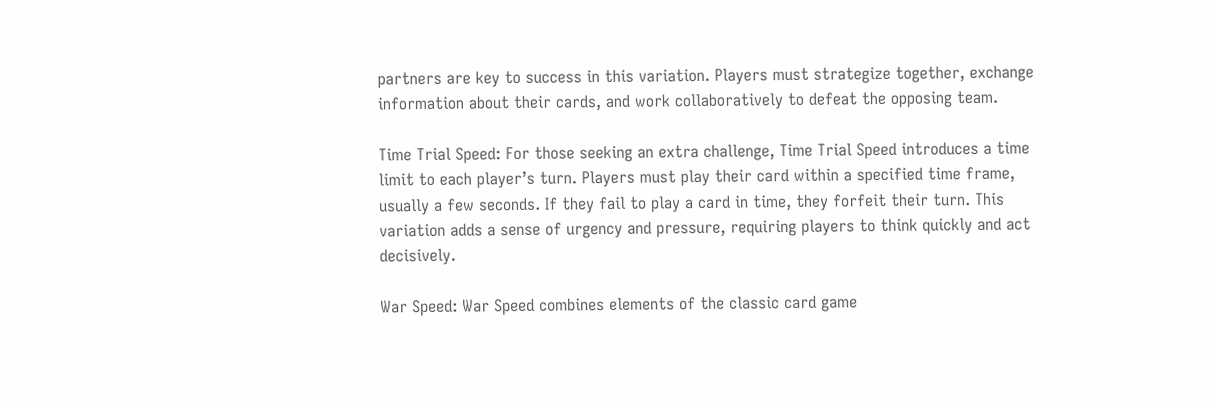partners are key to success in this variation. Players must strategize together, exchange information about their cards, and work collaboratively to defeat the opposing team.

Time Trial Speed: For those seeking an extra challenge, Time Trial Speed introduces a time limit to each player’s turn. Players must play their card within a specified time frame, usually a few seconds. If they fail to play a card in time, they forfeit their turn. This variation adds a sense of urgency and pressure, requiring players to think quickly and act decisively.

War Speed: War Speed combines elements of the classic card game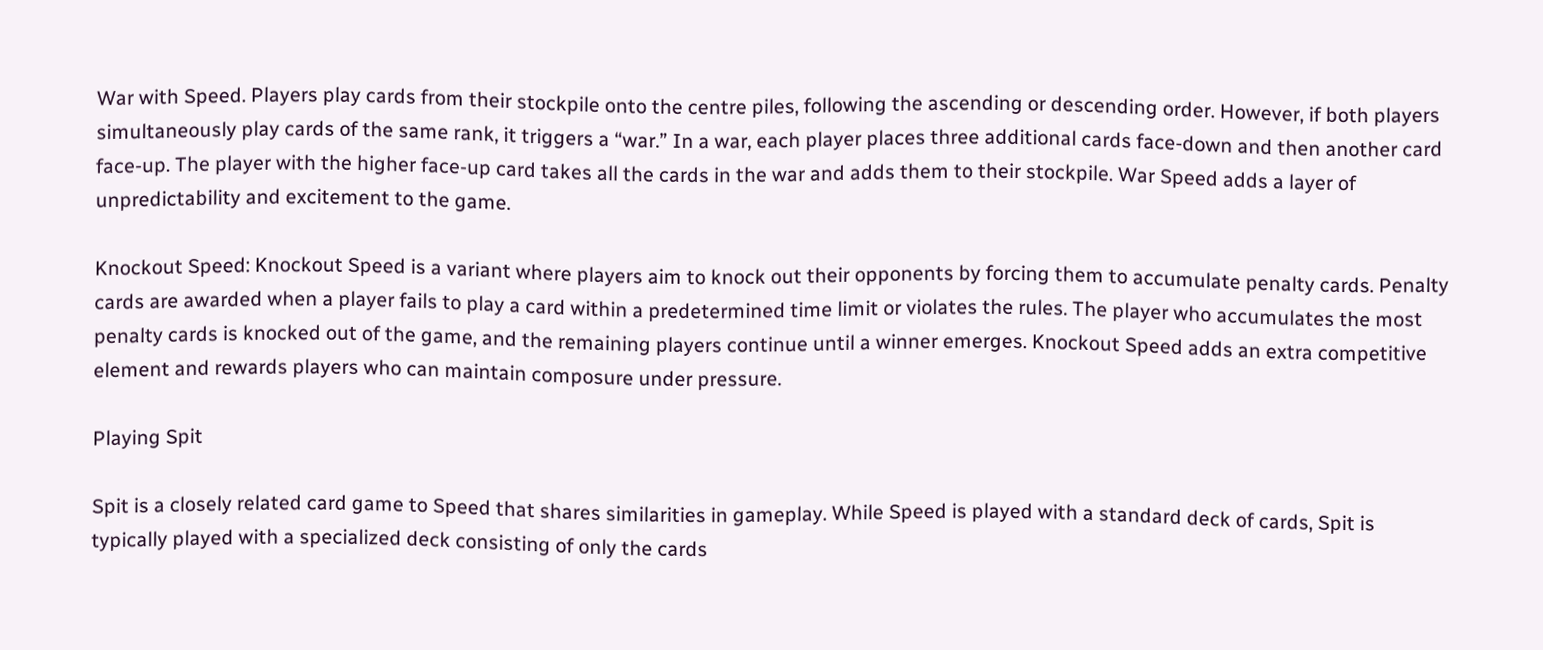War with Speed. Players play cards from their stockpile onto the centre piles, following the ascending or descending order. However, if both players simultaneously play cards of the same rank, it triggers a “war.” In a war, each player places three additional cards face-down and then another card face-up. The player with the higher face-up card takes all the cards in the war and adds them to their stockpile. War Speed adds a layer of unpredictability and excitement to the game.

Knockout Speed: Knockout Speed is a variant where players aim to knock out their opponents by forcing them to accumulate penalty cards. Penalty cards are awarded when a player fails to play a card within a predetermined time limit or violates the rules. The player who accumulates the most penalty cards is knocked out of the game, and the remaining players continue until a winner emerges. Knockout Speed adds an extra competitive element and rewards players who can maintain composure under pressure.

Playing Spit

Spit is a closely related card game to Speed that shares similarities in gameplay. While Speed is played with a standard deck of cards, Spit is typically played with a specialized deck consisting of only the cards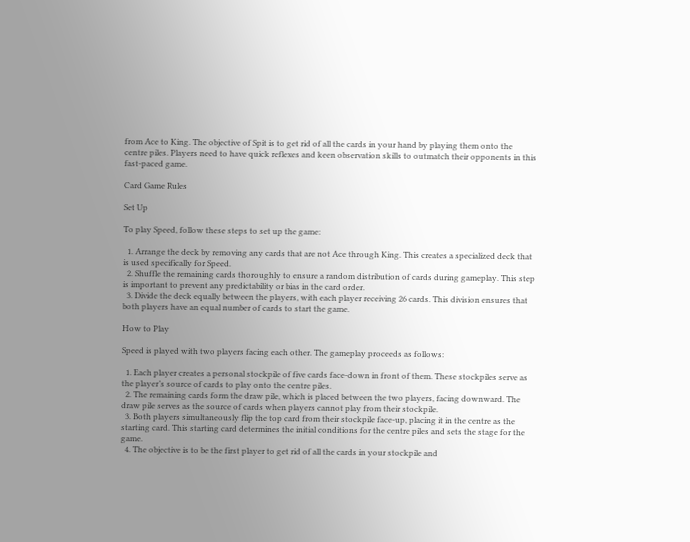from Ace to King. The objective of Spit is to get rid of all the cards in your hand by playing them onto the centre piles. Players need to have quick reflexes and keen observation skills to outmatch their opponents in this fast-paced game.

Card Game Rules

Set Up

To play Speed, follow these steps to set up the game:

  1. Arrange the deck by removing any cards that are not Ace through King. This creates a specialized deck that is used specifically for Speed.
  2. Shuffle the remaining cards thoroughly to ensure a random distribution of cards during gameplay. This step is important to prevent any predictability or bias in the card order.
  3. Divide the deck equally between the players, with each player receiving 26 cards. This division ensures that both players have an equal number of cards to start the game.

How to Play

Speed is played with two players facing each other. The gameplay proceeds as follows:

  1. Each player creates a personal stockpile of five cards face-down in front of them. These stockpiles serve as the player’s source of cards to play onto the centre piles.
  2. The remaining cards form the draw pile, which is placed between the two players, facing downward. The draw pile serves as the source of cards when players cannot play from their stockpile.
  3. Both players simultaneously flip the top card from their stockpile face-up, placing it in the centre as the starting card. This starting card determines the initial conditions for the centre piles and sets the stage for the game.
  4. The objective is to be the first player to get rid of all the cards in your stockpile and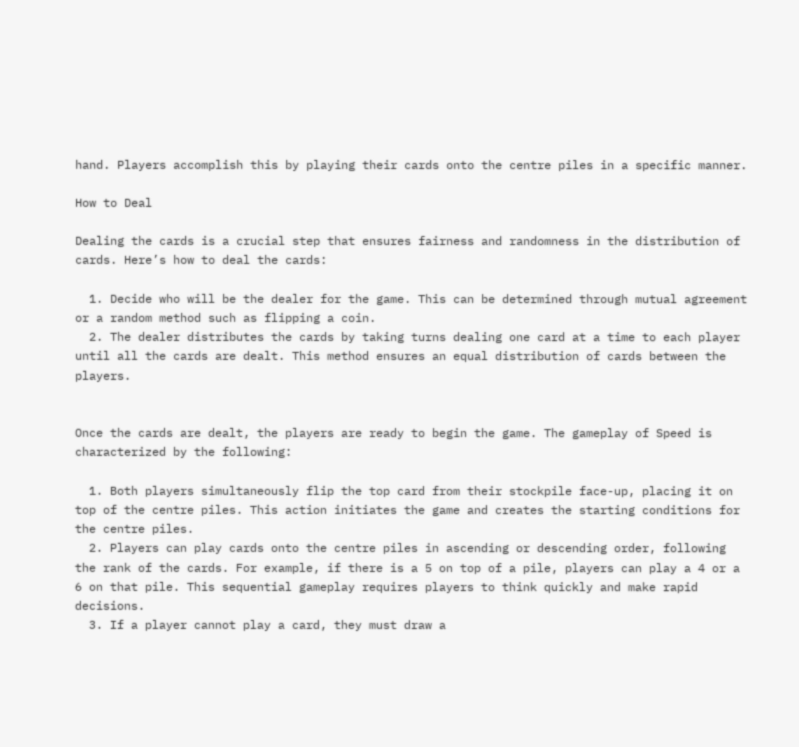hand. Players accomplish this by playing their cards onto the centre piles in a specific manner.

How to Deal

Dealing the cards is a crucial step that ensures fairness and randomness in the distribution of cards. Here’s how to deal the cards:

  1. Decide who will be the dealer for the game. This can be determined through mutual agreement or a random method such as flipping a coin.
  2. The dealer distributes the cards by taking turns dealing one card at a time to each player until all the cards are dealt. This method ensures an equal distribution of cards between the players.


Once the cards are dealt, the players are ready to begin the game. The gameplay of Speed is characterized by the following:

  1. Both players simultaneously flip the top card from their stockpile face-up, placing it on top of the centre piles. This action initiates the game and creates the starting conditions for the centre piles.
  2. Players can play cards onto the centre piles in ascending or descending order, following the rank of the cards. For example, if there is a 5 on top of a pile, players can play a 4 or a 6 on that pile. This sequential gameplay requires players to think quickly and make rapid decisions.
  3. If a player cannot play a card, they must draw a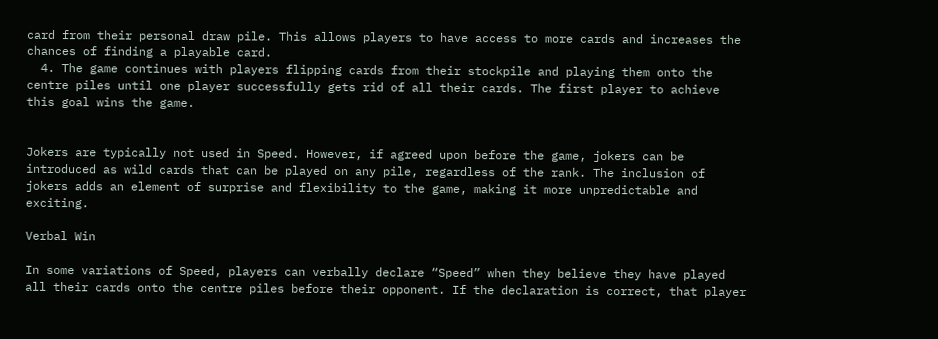card from their personal draw pile. This allows players to have access to more cards and increases the chances of finding a playable card.
  4. The game continues with players flipping cards from their stockpile and playing them onto the centre piles until one player successfully gets rid of all their cards. The first player to achieve this goal wins the game.


Jokers are typically not used in Speed. However, if agreed upon before the game, jokers can be introduced as wild cards that can be played on any pile, regardless of the rank. The inclusion of jokers adds an element of surprise and flexibility to the game, making it more unpredictable and exciting.

Verbal Win

In some variations of Speed, players can verbally declare “Speed” when they believe they have played all their cards onto the centre piles before their opponent. If the declaration is correct, that player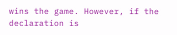wins the game. However, if the declaration is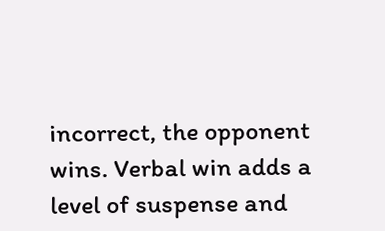incorrect, the opponent wins. Verbal win adds a level of suspense and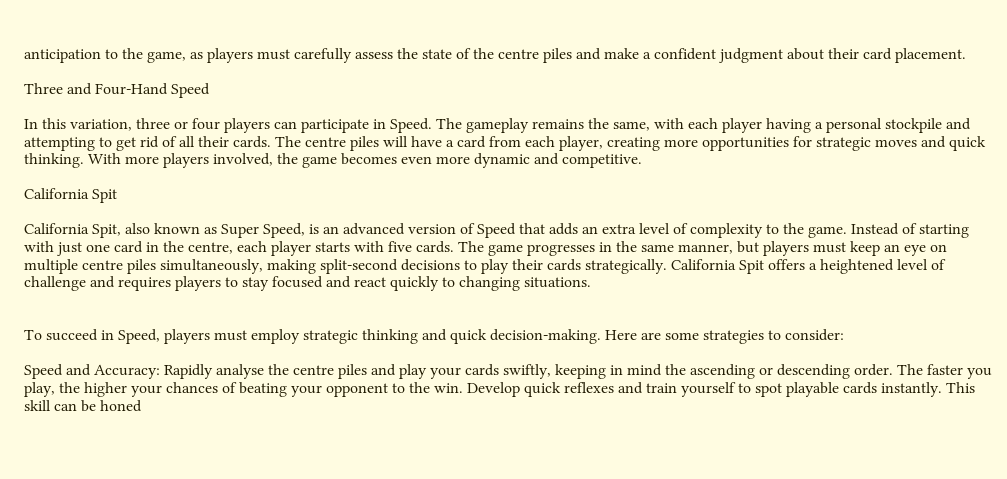anticipation to the game, as players must carefully assess the state of the centre piles and make a confident judgment about their card placement.

Three and Four-Hand Speed

In this variation, three or four players can participate in Speed. The gameplay remains the same, with each player having a personal stockpile and attempting to get rid of all their cards. The centre piles will have a card from each player, creating more opportunities for strategic moves and quick thinking. With more players involved, the game becomes even more dynamic and competitive.

California Spit

California Spit, also known as Super Speed, is an advanced version of Speed that adds an extra level of complexity to the game. Instead of starting with just one card in the centre, each player starts with five cards. The game progresses in the same manner, but players must keep an eye on multiple centre piles simultaneously, making split-second decisions to play their cards strategically. California Spit offers a heightened level of challenge and requires players to stay focused and react quickly to changing situations.


To succeed in Speed, players must employ strategic thinking and quick decision-making. Here are some strategies to consider:

Speed and Accuracy: Rapidly analyse the centre piles and play your cards swiftly, keeping in mind the ascending or descending order. The faster you play, the higher your chances of beating your opponent to the win. Develop quick reflexes and train yourself to spot playable cards instantly. This skill can be honed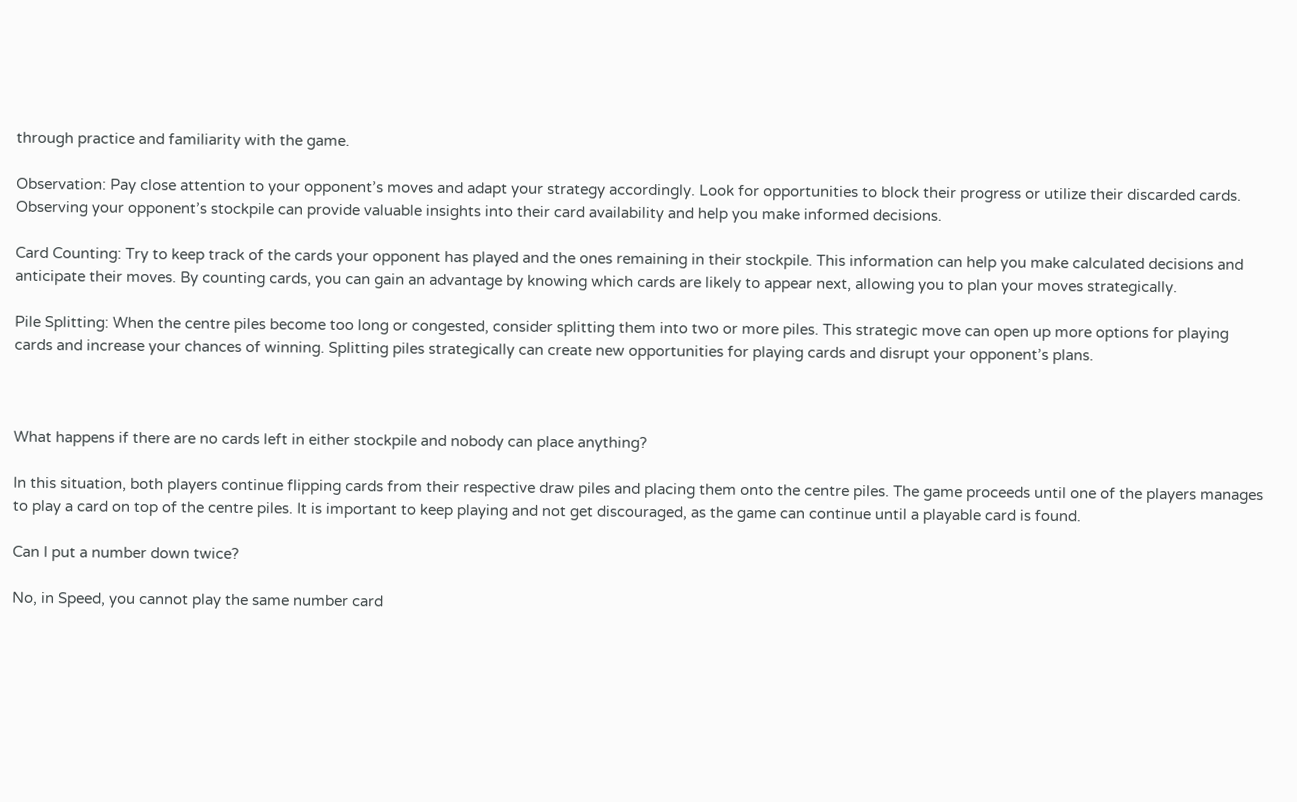through practice and familiarity with the game.

Observation: Pay close attention to your opponent’s moves and adapt your strategy accordingly. Look for opportunities to block their progress or utilize their discarded cards. Observing your opponent’s stockpile can provide valuable insights into their card availability and help you make informed decisions.

Card Counting: Try to keep track of the cards your opponent has played and the ones remaining in their stockpile. This information can help you make calculated decisions and anticipate their moves. By counting cards, you can gain an advantage by knowing which cards are likely to appear next, allowing you to plan your moves strategically.

Pile Splitting: When the centre piles become too long or congested, consider splitting them into two or more piles. This strategic move can open up more options for playing cards and increase your chances of winning. Splitting piles strategically can create new opportunities for playing cards and disrupt your opponent’s plans.



What happens if there are no cards left in either stockpile and nobody can place anything?

In this situation, both players continue flipping cards from their respective draw piles and placing them onto the centre piles. The game proceeds until one of the players manages to play a card on top of the centre piles. It is important to keep playing and not get discouraged, as the game can continue until a playable card is found.

Can I put a number down twice?

No, in Speed, you cannot play the same number card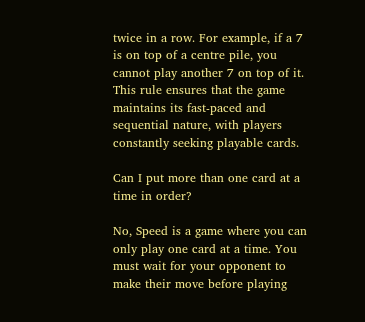twice in a row. For example, if a 7 is on top of a centre pile, you cannot play another 7 on top of it. This rule ensures that the game maintains its fast-paced and sequential nature, with players constantly seeking playable cards.

Can I put more than one card at a time in order?

No, Speed is a game where you can only play one card at a time. You must wait for your opponent to make their move before playing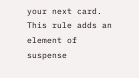your next card. This rule adds an element of suspense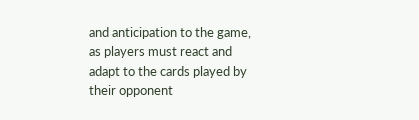and anticipation to the game, as players must react and adapt to the cards played by their opponent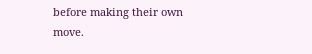before making their own move.